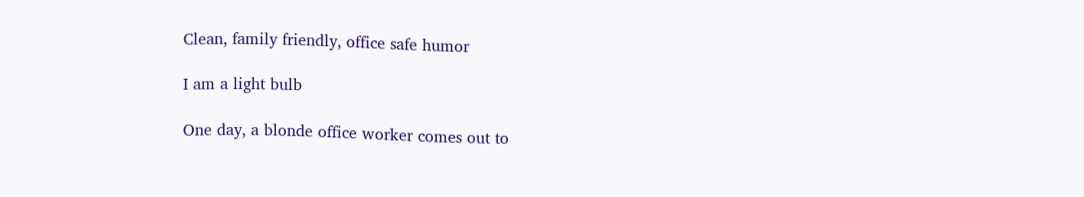Clean, family friendly, office safe humor

I am a light bulb

One day, a blonde office worker comes out to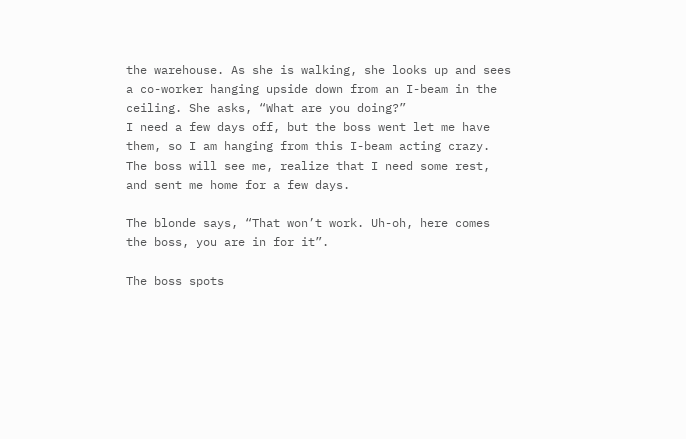the warehouse. As she is walking, she looks up and sees a co-worker hanging upside down from an I-beam in the ceiling. She asks, “What are you doing?”
I need a few days off, but the boss went let me have them, so I am hanging from this I-beam acting crazy. The boss will see me, realize that I need some rest, and sent me home for a few days.

The blonde says, “That won’t work. Uh-oh, here comes the boss, you are in for it”.

The boss spots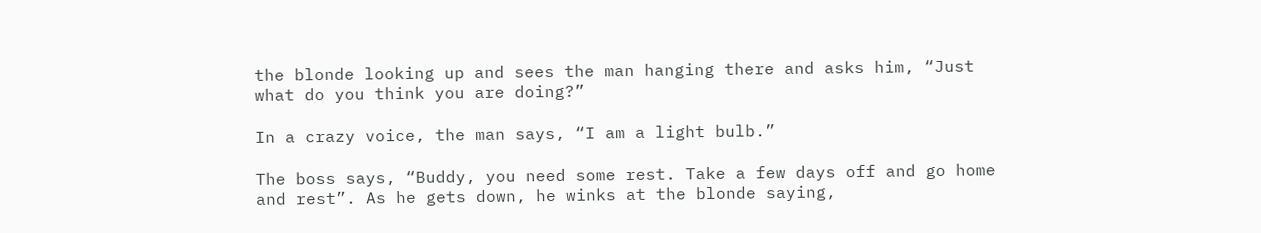the blonde looking up and sees the man hanging there and asks him, “Just what do you think you are doing?”

In a crazy voice, the man says, “I am a light bulb.”

The boss says, “Buddy, you need some rest. Take a few days off and go home and rest”. As he gets down, he winks at the blonde saying,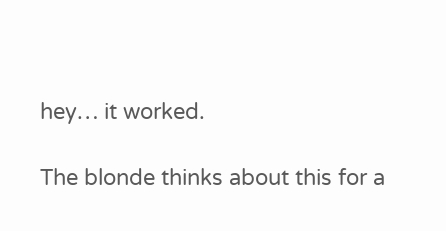hey… it worked.

The blonde thinks about this for a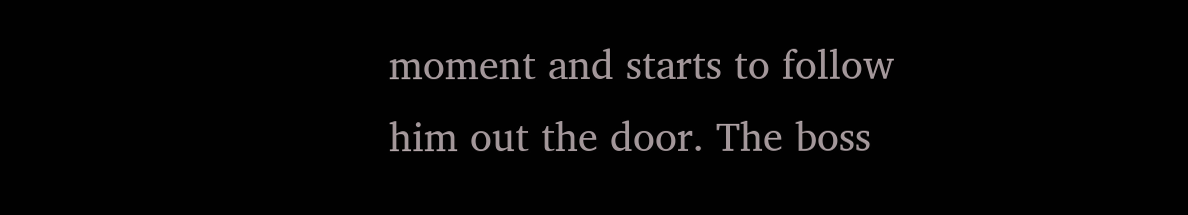moment and starts to follow him out the door. The boss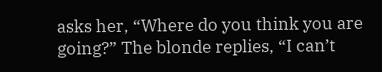asks her, “Where do you think you are going?” The blonde replies, “I can’t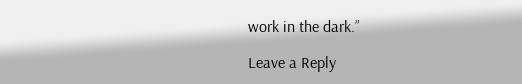work in the dark.”

Leave a Reply